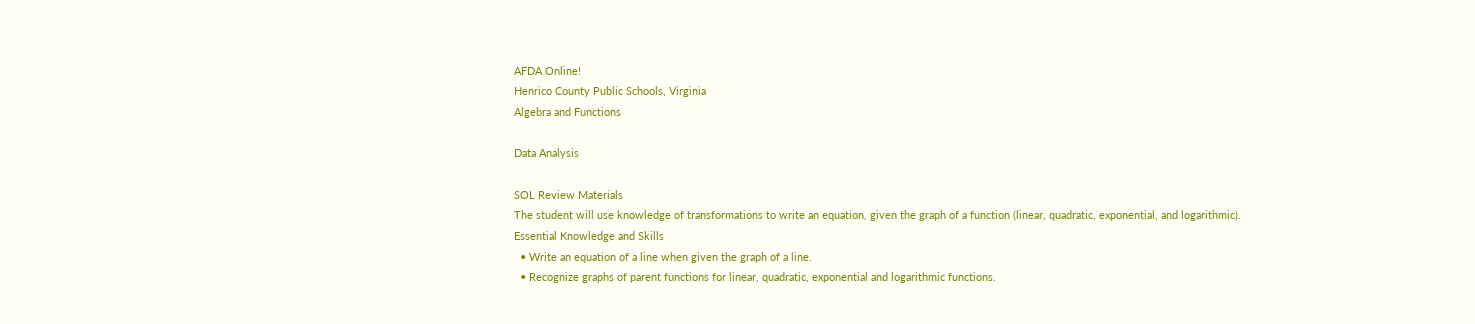AFDA Online!
Henrico County Public Schools, Virginia
Algebra and Functions

Data Analysis

SOL Review Materials
The student will use knowledge of transformations to write an equation, given the graph of a function (linear, quadratic, exponential, and logarithmic).
Essential Knowledge and Skills
  • Write an equation of a line when given the graph of a line.
  • Recognize graphs of parent functions for linear, quadratic, exponential and logarithmic functions.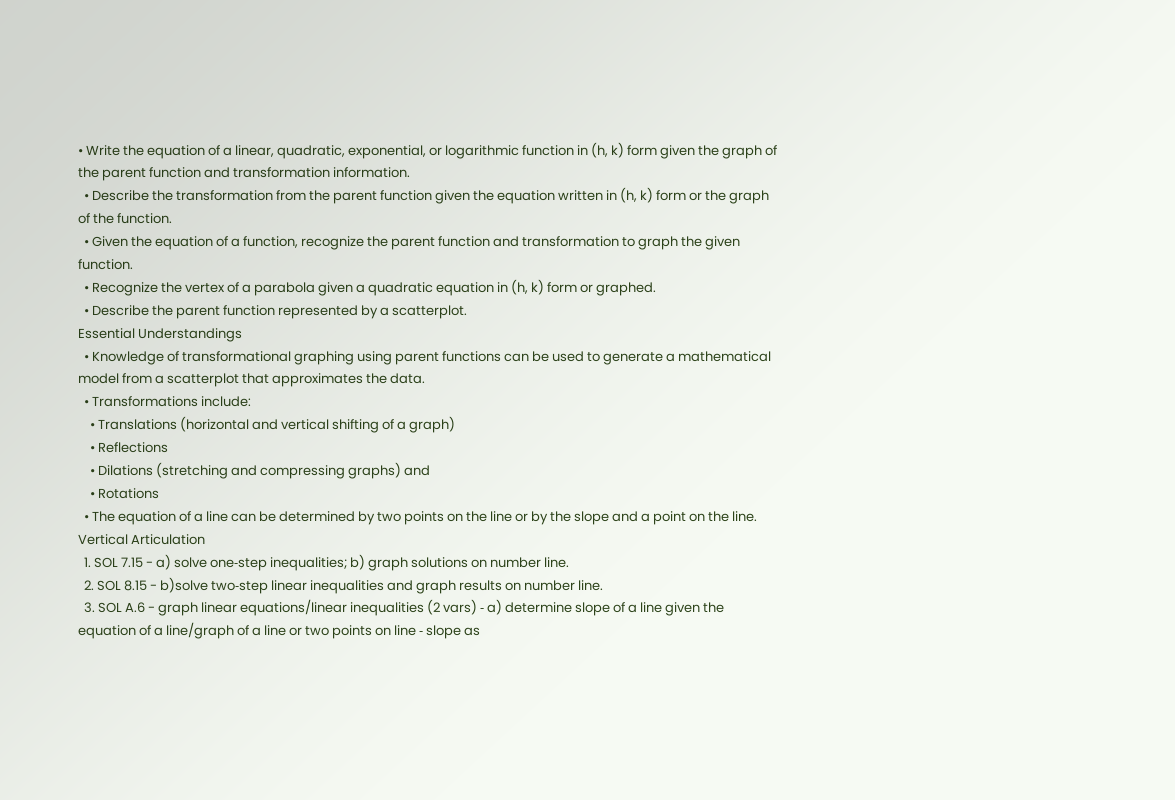• Write the equation of a linear, quadratic, exponential, or logarithmic function in (h, k) form given the graph of the parent function and transformation information.
  • Describe the transformation from the parent function given the equation written in (h, k) form or the graph of the function.
  • Given the equation of a function, recognize the parent function and transformation to graph the given function.
  • Recognize the vertex of a parabola given a quadratic equation in (h, k) form or graphed.
  • Describe the parent function represented by a scatterplot.
Essential Understandings
  • Knowledge of transformational graphing using parent functions can be used to generate a mathematical model from a scatterplot that approximates the data.
  • Transformations include:
    • Translations (horizontal and vertical shifting of a graph)
    • Reflections
    • Dilations (stretching and compressing graphs) and
    • Rotations
  • The equation of a line can be determined by two points on the line or by the slope and a point on the line.
Vertical Articulation
  1. SOL 7.15 - a) solve one‐step inequalities; b) graph solutions on number line.
  2. SOL 8.15 - b)solve two‐step linear inequalities and graph results on number line.
  3. SOL A.6 - graph linear equations/linear inequalities (2 vars) ‐ a) determine slope of a line given the equation of a line/graph of a line or two points on line ‐ slope as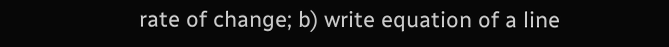rate of change; b) write equation of a line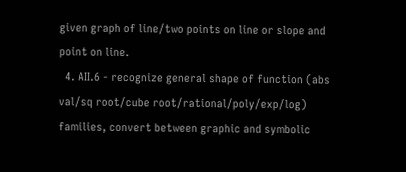given graph of line/two points on line or slope and point on line.
  4. AII.6 - recognize general shape of function (abs val/sq root/cube root/rational/poly/exp/log) families, convert between graphic and symbolic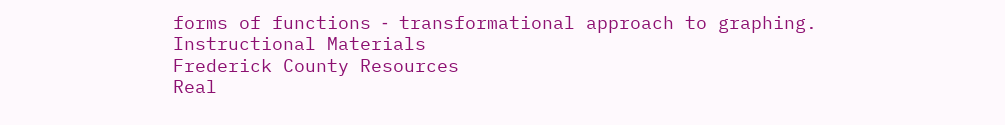forms of functions ‐ transformational approach to graphing.
Instructional Materials
Frederick County Resources
Real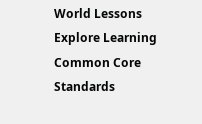World Lessons
Explore Learning
Common Core Standards